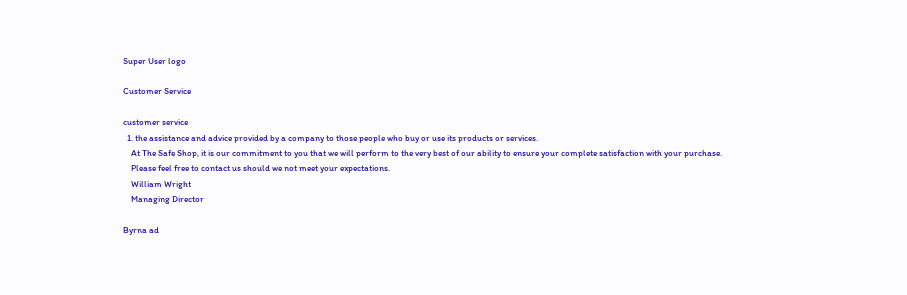Super User logo

Customer Service

customer service
  1. the assistance and advice provided by a company to those people who buy or use its products or services.
    At The Safe Shop, it is our commitment to you that we will perform to the very best of our ability to ensure your complete satisfaction with your purchase.
    Please feel free to contact us should we not meet your expectations.
    William Wright
    Managing Director

Byrna ad